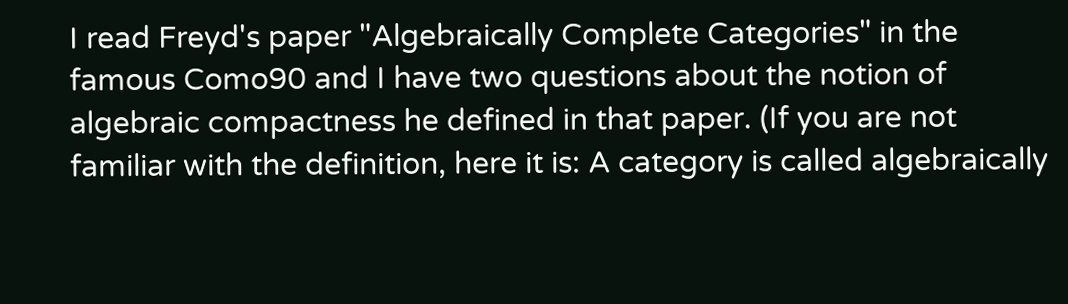I read Freyd's paper "Algebraically Complete Categories" in the famous Como90 and I have two questions about the notion of algebraic compactness he defined in that paper. (If you are not familiar with the definition, here it is: A category is called algebraically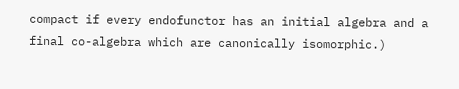compact if every endofunctor has an initial algebra and a final co-algebra which are canonically isomorphic.)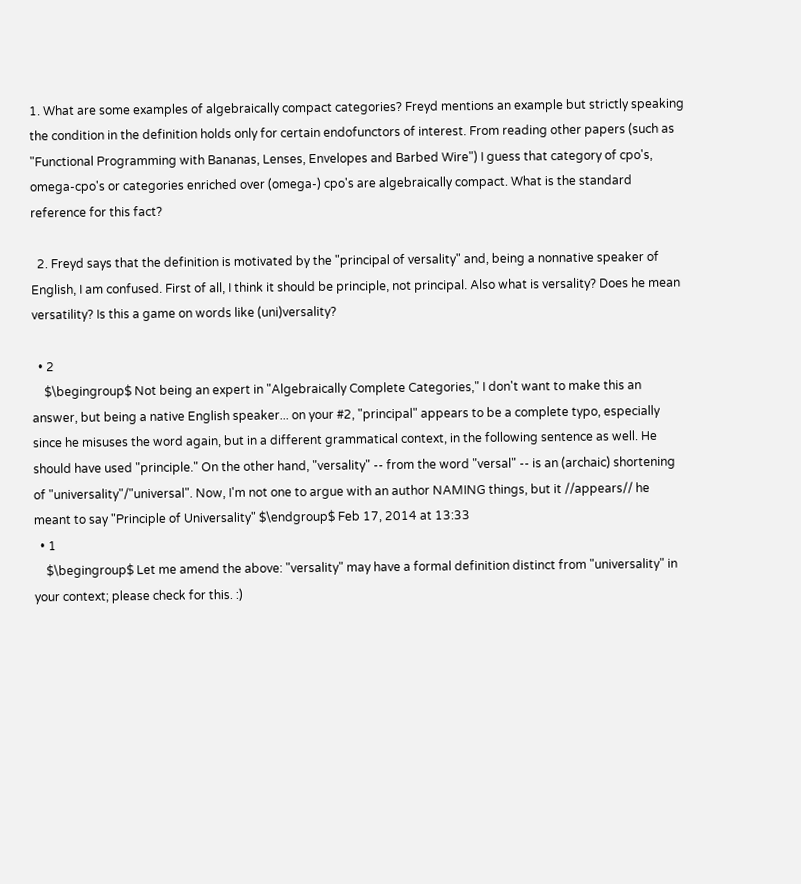1. What are some examples of algebraically compact categories? Freyd mentions an example but strictly speaking the condition in the definition holds only for certain endofunctors of interest. From reading other papers (such as "Functional Programming with Bananas, Lenses, Envelopes and Barbed Wire") I guess that category of cpo's, omega-cpo's or categories enriched over (omega-) cpo's are algebraically compact. What is the standard reference for this fact?

  2. Freyd says that the definition is motivated by the "principal of versality" and, being a nonnative speaker of English, I am confused. First of all, I think it should be principle, not principal. Also what is versality? Does he mean versatility? Is this a game on words like (uni)versality?

  • 2
    $\begingroup$ Not being an expert in "Algebraically Complete Categories," I don't want to make this an answer, but being a native English speaker... on your #2, "principal" appears to be a complete typo, especially since he misuses the word again, but in a different grammatical context, in the following sentence as well. He should have used "principle." On the other hand, "versality" -- from the word "versal" -- is an (archaic) shortening of "universality"/"universal". Now, I'm not one to argue with an author NAMING things, but it //appears// he meant to say "Principle of Universality" $\endgroup$ Feb 17, 2014 at 13:33
  • 1
    $\begingroup$ Let me amend the above: "versality" may have a formal definition distinct from "universality" in your context; please check for this. :)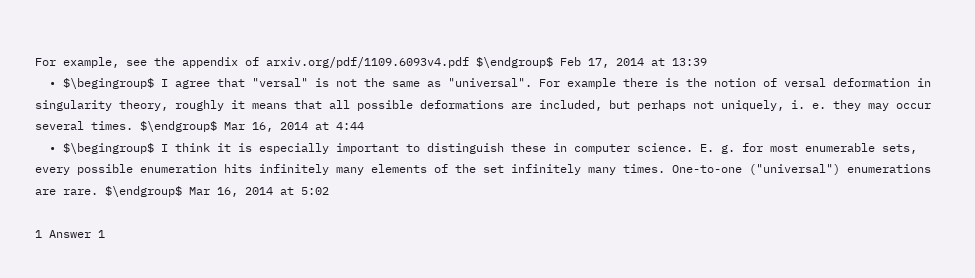For example, see the appendix of arxiv.org/pdf/1109.6093v4.pdf $\endgroup$ Feb 17, 2014 at 13:39
  • $\begingroup$ I agree that "versal" is not the same as "universal". For example there is the notion of versal deformation in singularity theory, roughly it means that all possible deformations are included, but perhaps not uniquely, i. e. they may occur several times. $\endgroup$ Mar 16, 2014 at 4:44
  • $\begingroup$ I think it is especially important to distinguish these in computer science. E. g. for most enumerable sets, every possible enumeration hits infinitely many elements of the set infinitely many times. One-to-one ("universal") enumerations are rare. $\endgroup$ Mar 16, 2014 at 5:02

1 Answer 1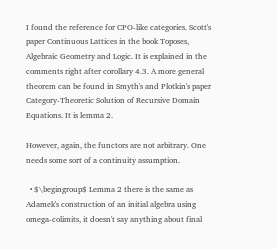I found the reference for CPO-like categories. Scott's paper Continuous Lattices in the book Toposes, Algebraic Geometry and Logic. It is explained in the comments right after corollary 4.3. A more general theorem can be found in Smyth's and Plotkin's paper Category-Theoretic Solution of Recursive Domain Equations. It is lemma 2.

However, again, the functors are not arbitrary. One needs some sort of a continuity assumption.

  • $\begingroup$ Lemma 2 there is the same as Adamek's construction of an initial algebra using omega-colimits, it doesn't say anything about final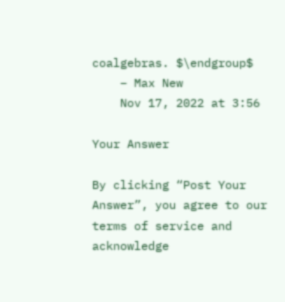coalgebras. $\endgroup$
    – Max New
    Nov 17, 2022 at 3:56

Your Answer

By clicking “Post Your Answer”, you agree to our terms of service and acknowledge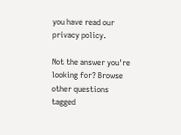you have read our privacy policy.

Not the answer you're looking for? Browse other questions tagged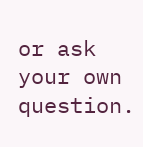or ask your own question.